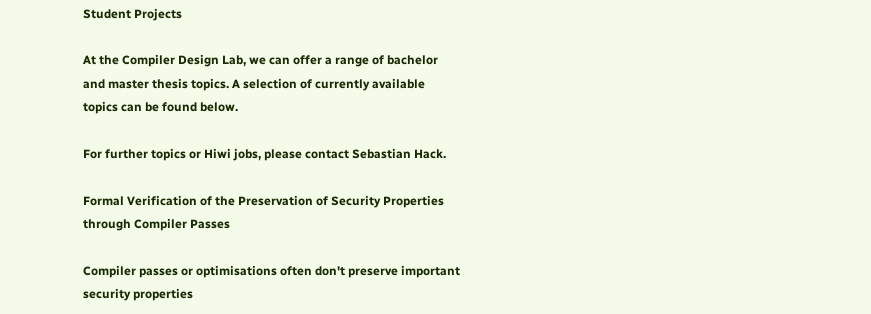Student Projects

At the Compiler Design Lab, we can offer a range of bachelor and master thesis topics. A selection of currently available topics can be found below.

For further topics or Hiwi jobs, please contact Sebastian Hack.

Formal Verification of the Preservation of Security Properties through Compiler Passes

Compiler passes or optimisations often don't preserve important security properties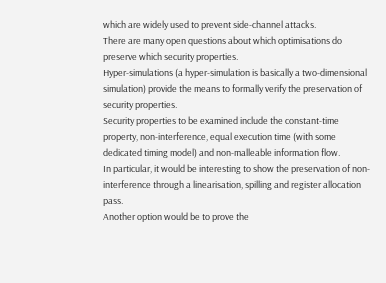which are widely used to prevent side-channel attacks.
There are many open questions about which optimisations do preserve which security properties.
Hyper-simulations (a hyper-simulation is basically a two-dimensional simulation) provide the means to formally verify the preservation of security properties.
Security properties to be examined include the constant-time property, non-interference, equal execution time (with some dedicated timing model) and non-malleable information flow.
In particular, it would be interesting to show the preservation of non-interference through a linearisation, spilling and register allocation pass.
Another option would be to prove the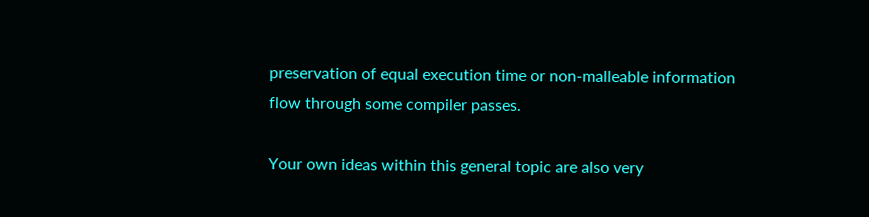preservation of equal execution time or non-malleable information flow through some compiler passes.

Your own ideas within this general topic are also very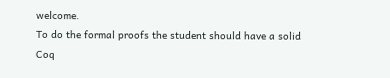welcome.
To do the formal proofs the student should have a solid Coq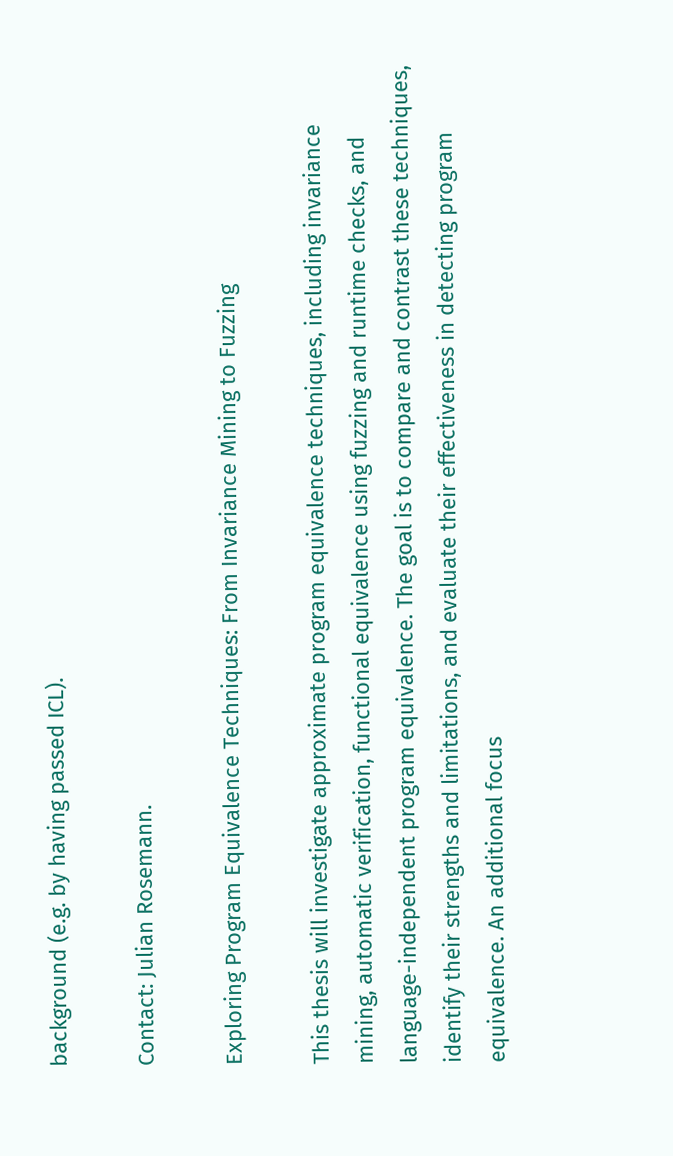background (e.g. by having passed ICL).

Contact: Julian Rosemann.

Exploring Program Equivalence Techniques: From Invariance Mining to Fuzzing

This thesis will investigate approximate program equivalence techniques, including invariance mining, automatic verification, functional equivalence using fuzzing and runtime checks, and language-independent program equivalence. The goal is to compare and contrast these techniques, identify their strengths and limitations, and evaluate their effectiveness in detecting program equivalence. An additional focus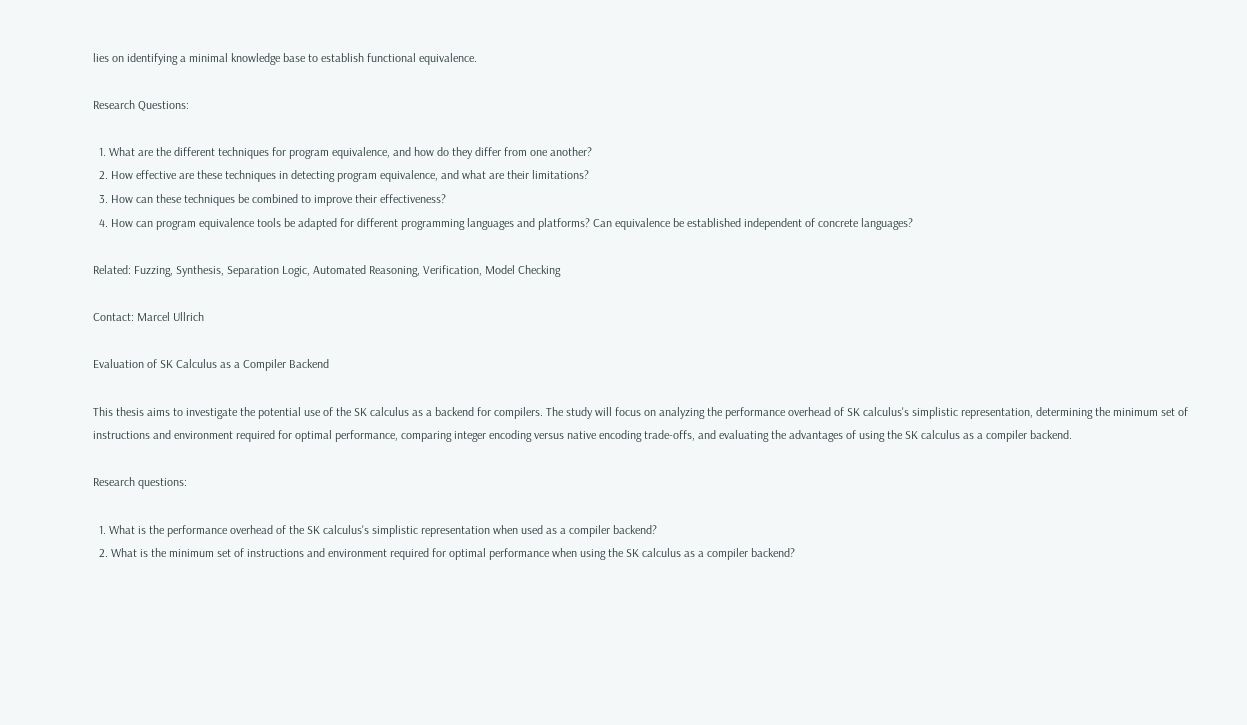lies on identifying a minimal knowledge base to establish functional equivalence.

Research Questions:

  1. What are the different techniques for program equivalence, and how do they differ from one another?
  2. How effective are these techniques in detecting program equivalence, and what are their limitations?
  3. How can these techniques be combined to improve their effectiveness?
  4. How can program equivalence tools be adapted for different programming languages and platforms? Can equivalence be established independent of concrete languages?

Related: Fuzzing, Synthesis, Separation Logic, Automated Reasoning, Verification, Model Checking

Contact: Marcel Ullrich

Evaluation of SK Calculus as a Compiler Backend

This thesis aims to investigate the potential use of the SK calculus as a backend for compilers. The study will focus on analyzing the performance overhead of SK calculus's simplistic representation, determining the minimum set of instructions and environment required for optimal performance, comparing integer encoding versus native encoding trade-offs, and evaluating the advantages of using the SK calculus as a compiler backend.

Research questions:

  1. What is the performance overhead of the SK calculus's simplistic representation when used as a compiler backend?
  2. What is the minimum set of instructions and environment required for optimal performance when using the SK calculus as a compiler backend?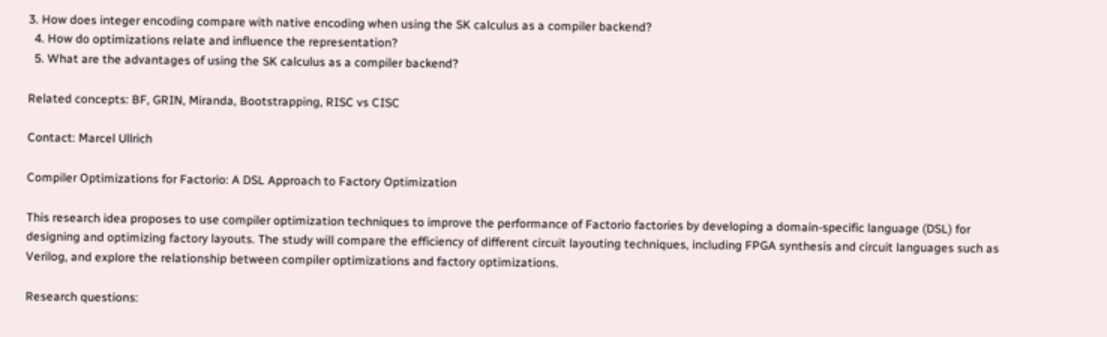3. How does integer encoding compare with native encoding when using the SK calculus as a compiler backend?
  4. How do optimizations relate and influence the representation?
  5. What are the advantages of using the SK calculus as a compiler backend?

Related concepts: BF, GRIN, Miranda, Bootstrapping, RISC vs CISC

Contact: Marcel Ullrich

Compiler Optimizations for Factorio: A DSL Approach to Factory Optimization

This research idea proposes to use compiler optimization techniques to improve the performance of Factorio factories by developing a domain-specific language (DSL) for designing and optimizing factory layouts. The study will compare the efficiency of different circuit layouting techniques, including FPGA synthesis and circuit languages such as Verilog, and explore the relationship between compiler optimizations and factory optimizations.

Research questions: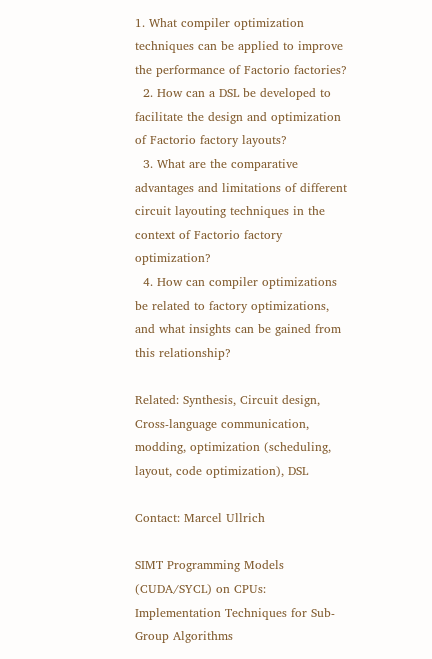1. What compiler optimization techniques can be applied to improve the performance of Factorio factories?
  2. How can a DSL be developed to facilitate the design and optimization of Factorio factory layouts?
  3. What are the comparative advantages and limitations of different circuit layouting techniques in the context of Factorio factory optimization?
  4. How can compiler optimizations be related to factory optimizations, and what insights can be gained from this relationship?

Related: Synthesis, Circuit design, Cross-language communication, modding, optimization (scheduling, layout, code optimization), DSL

Contact: Marcel Ullrich

SIMT Programming Models (CUDA/SYCL) on CPUs: Implementation Techniques for Sub-Group Algorithms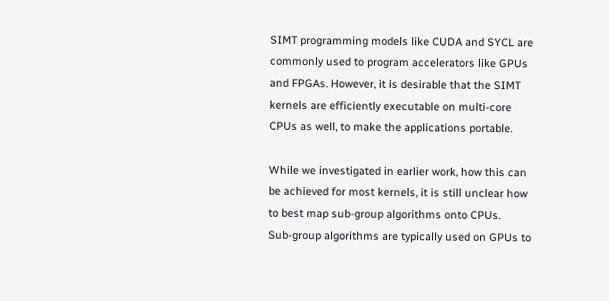SIMT programming models like CUDA and SYCL are commonly used to program accelerators like GPUs and FPGAs. However, it is desirable that the SIMT kernels are efficiently executable on multi-core CPUs as well, to make the applications portable.

While we investigated in earlier work, how this can be achieved for most kernels, it is still unclear how to best map sub-group algorithms onto CPUs.
Sub-group algorithms are typically used on GPUs to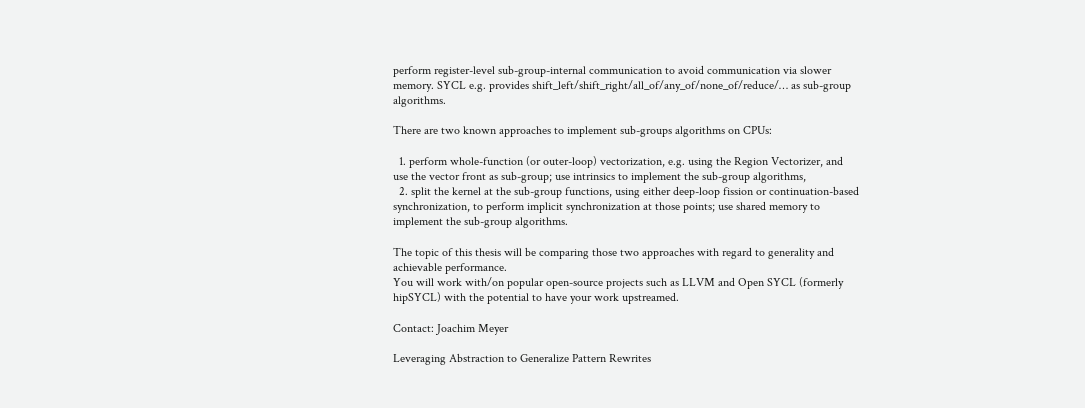perform register-level sub-group-internal communication to avoid communication via slower memory. SYCL e.g. provides shift_left/shift_right/all_of/any_of/none_of/reduce/… as sub-group algorithms.

There are two known approaches to implement sub-groups algorithms on CPUs:

  1. perform whole-function (or outer-loop) vectorization, e.g. using the Region Vectorizer, and use the vector front as sub-group; use intrinsics to implement the sub-group algorithms,
  2. split the kernel at the sub-group functions, using either deep-loop fission or continuation-based synchronization, to perform implicit synchronization at those points; use shared memory to implement the sub-group algorithms.

The topic of this thesis will be comparing those two approaches with regard to generality and achievable performance.
You will work with/on popular open-source projects such as LLVM and Open SYCL (formerly hipSYCL) with the potential to have your work upstreamed.

Contact: Joachim Meyer

Leveraging Abstraction to Generalize Pattern Rewrites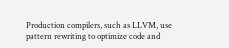Production compilers, such as LLVM, use pattern rewriting to optimize code and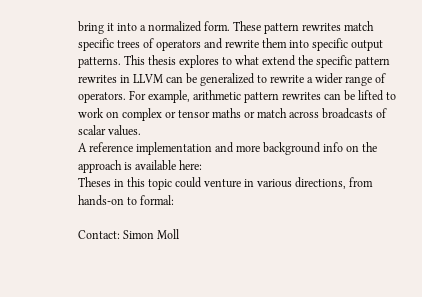bring it into a normalized form. These pattern rewrites match specific trees of operators and rewrite them into specific output patterns. This thesis explores to what extend the specific pattern rewrites in LLVM can be generalized to rewrite a wider range of operators. For example, arithmetic pattern rewrites can be lifted to work on complex or tensor maths or match across broadcasts of scalar values.
A reference implementation and more background info on the approach is available here:
Theses in this topic could venture in various directions, from hands-on to formal:

Contact: Simon Moll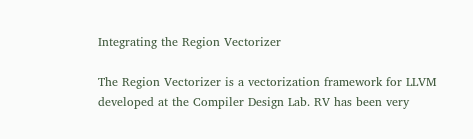Integrating the Region Vectorizer

The Region Vectorizer is a vectorization framework for LLVM developed at the Compiler Design Lab. RV has been very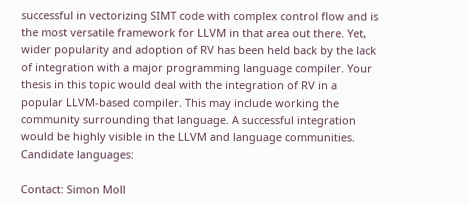successful in vectorizing SIMT code with complex control flow and is the most versatile framework for LLVM in that area out there. Yet, wider popularity and adoption of RV has been held back by the lack of integration with a major programming language compiler. Your thesis in this topic would deal with the integration of RV in a popular LLVM-based compiler. This may include working the community surrounding that language. A successful integration would be highly visible in the LLVM and language communities.
Candidate languages:

Contact: Simon Moll